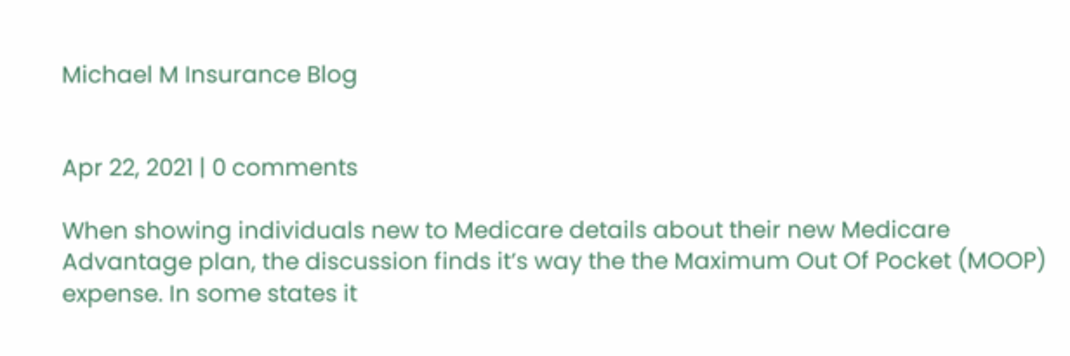Michael M Insurance Blog


Apr 22, 2021 | 0 comments

When showing individuals new to Medicare details about their new Medicare Advantage plan, the discussion finds it’s way the the Maximum Out Of Pocket (MOOP) expense. In some states it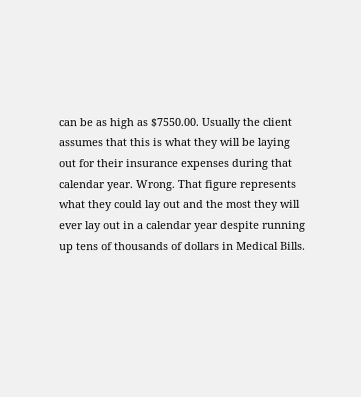can be as high as $7550.00. Usually the client assumes that this is what they will be laying out for their insurance expenses during that calendar year. Wrong. That figure represents what they could lay out and the most they will ever lay out in a calendar year despite running up tens of thousands of dollars in Medical Bills.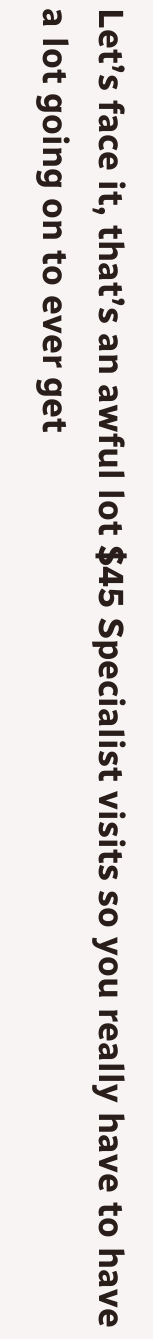Let’s face it, that’s an awful lot $45 Specialist visits so you really have to have a lot going on to ever get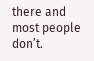there and most people don’t.